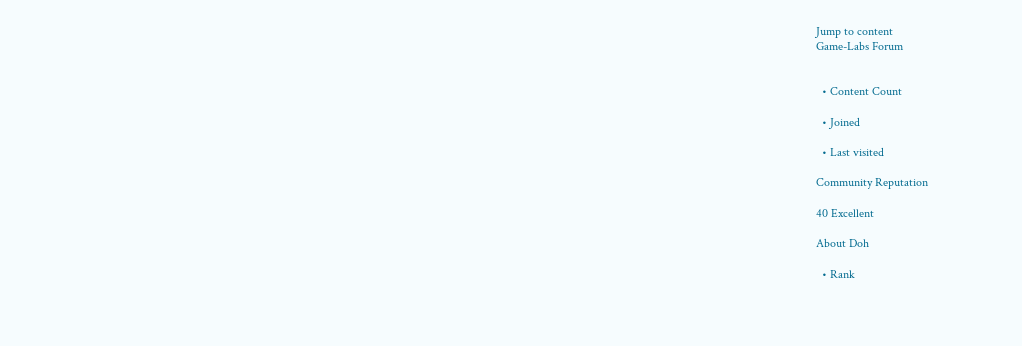Jump to content
Game-Labs Forum


  • Content Count

  • Joined

  • Last visited

Community Reputation

40 Excellent

About Doh

  • Rank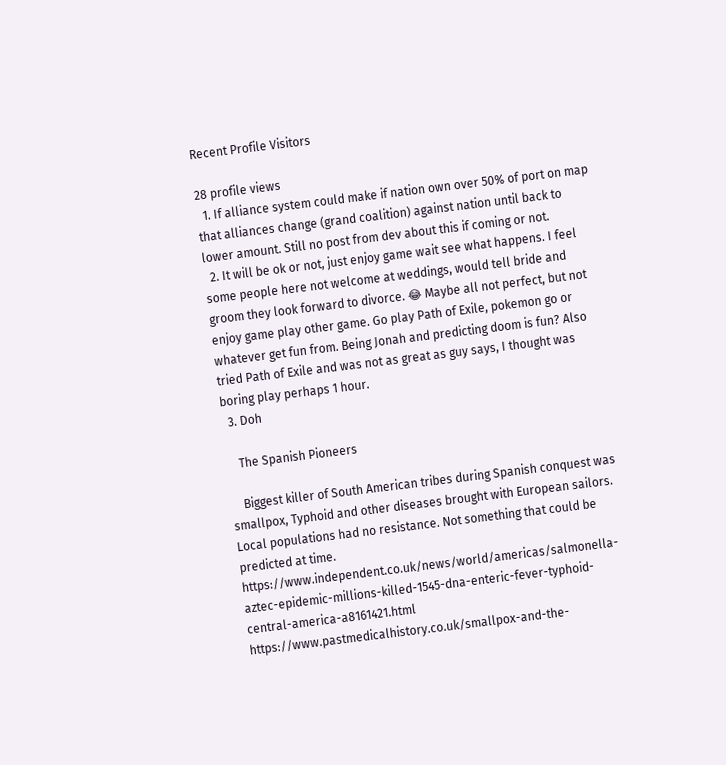Recent Profile Visitors

28 profile views
  1. If alliance system could make if nation own over 50% of port on map that alliances change (grand coalition) against nation until back to lower amount. Still no post from dev about this if coming or not.
  2. It will be ok or not, just enjoy game wait see what happens. I feel some people here not welcome at weddings, would tell bride and groom they look forward to divorce. 😂 Maybe all not perfect, but not enjoy game play other game. Go play Path of Exile, pokemon go or whatever get fun from. Being Jonah and predicting doom is fun? Also tried Path of Exile and was not as great as guy says, I thought was boring play perhaps 1 hour.
  3. Doh

    The Spanish Pioneers

    Biggest killer of South American tribes during Spanish conquest was smallpox, Typhoid and other diseases brought with European sailors. Local populations had no resistance. Not something that could be predicted at time. https://www.independent.co.uk/news/world/americas/salmonella-aztec-epidemic-millions-killed-1545-dna-enteric-fever-typhoid-central-america-a8161421.html https://www.pastmedicalhistory.co.uk/smallpox-and-the-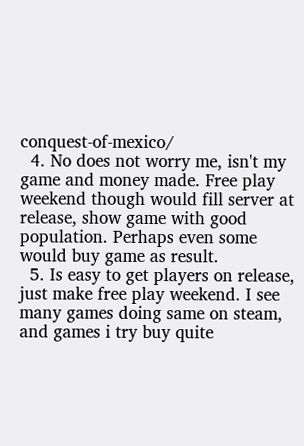conquest-of-mexico/
  4. No does not worry me, isn't my game and money made. Free play weekend though would fill server at release, show game with good population. Perhaps even some would buy game as result.
  5. Is easy to get players on release, just make free play weekend. I see many games doing same on steam, and games i try buy quite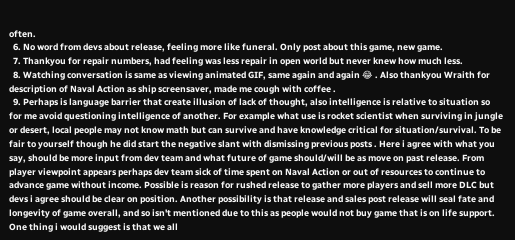often.
  6. No word from devs about release, feeling more like funeral. Only post about this game, new game.
  7. Thankyou for repair numbers, had feeling was less repair in open world but never knew how much less.
  8. Watching conversation is same as viewing animated GIF, same again and again 😂 . Also thankyou Wraith for description of Naval Action as ship screensaver, made me cough with coffee .
  9. Perhaps is language barrier that create illusion of lack of thought, also intelligence is relative to situation so for me avoid questioning intelligence of another. For example what use is rocket scientist when surviving in jungle or desert, local people may not know math but can survive and have knowledge critical for situation/survival. To be fair to yourself though he did start the negative slant with dismissing previous posts . Here i agree with what you say, should be more input from dev team and what future of game should/will be as move on past release. From player viewpoint appears perhaps dev team sick of time spent on Naval Action or out of resources to continue to advance game without income. Possible is reason for rushed release to gather more players and sell more DLC but devs i agree should be clear on position. Another possibility is that release and sales post release will seal fate and longevity of game overall, and so isn't mentioned due to this as people would not buy game that is on life support. One thing i would suggest is that we all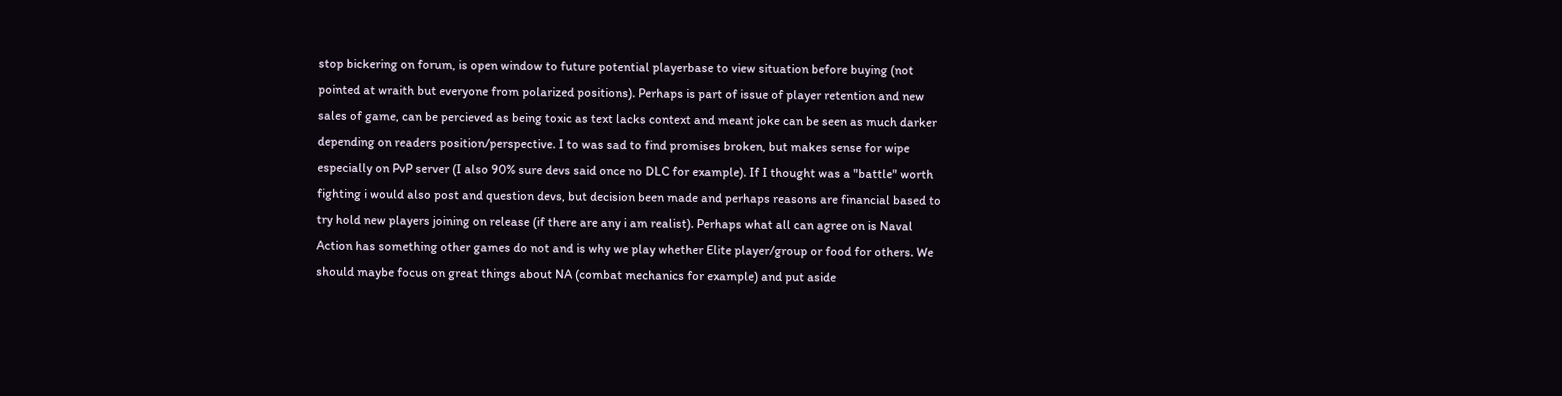stop bickering on forum, is open window to future potential playerbase to view situation before buying (not pointed at wraith but everyone from polarized positions). Perhaps is part of issue of player retention and new sales of game, can be percieved as being toxic as text lacks context and meant joke can be seen as much darker depending on readers position/perspective. I to was sad to find promises broken, but makes sense for wipe especially on PvP server (I also 90% sure devs said once no DLC for example). If I thought was a "battle" worth fighting i would also post and question devs, but decision been made and perhaps reasons are financial based to try hold new players joining on release (if there are any i am realist). Perhaps what all can agree on is Naval Action has something other games do not and is why we play whether Elite player/group or food for others. We should maybe focus on great things about NA (combat mechanics for example) and put aside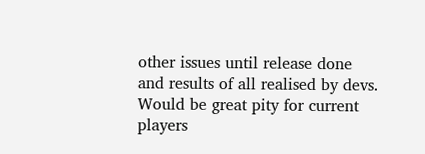other issues until release done and results of all realised by devs. Would be great pity for current players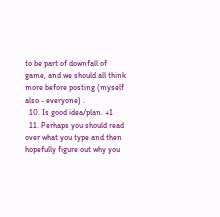to be part of downfall of game, and we should all think more before posting (myself also - everyone) .
  10. Is good idea/plan. +1
  11. Perhaps you should read over what you type and then hopefully figure out why you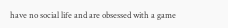have no social life and are obsessed with a game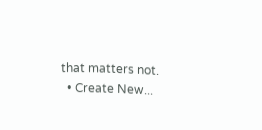that matters not.
  • Create New...